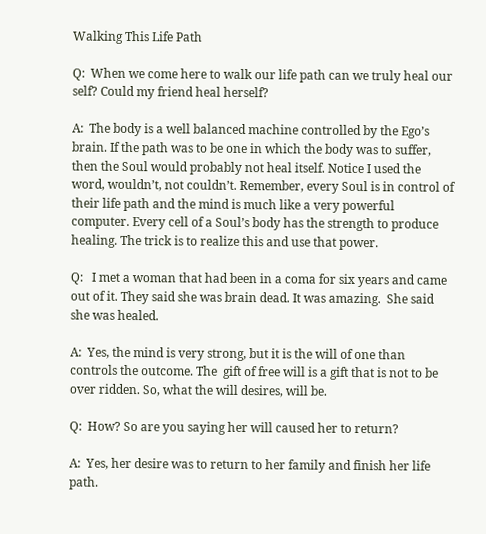Walking This Life Path

Q:  When we come here to walk our life path can we truly heal our self? Could my friend heal herself?

A:  The body is a well balanced machine controlled by the Ego’s brain. If the path was to be one in which the body was to suffer, then the Soul would probably not heal itself. Notice I used the word, wouldn’t, not couldn’t. Remember, every Soul is in control of their life path and the mind is much like a very powerful computer. Every cell of a Soul’s body has the strength to produce healing. The trick is to realize this and use that power.

Q:   I met a woman that had been in a coma for six years and came out of it. They said she was brain dead. It was amazing.  She said she was healed.

A:  Yes, the mind is very strong, but it is the will of one than controls the outcome. The  gift of free will is a gift that is not to be over ridden. So, what the will desires, will be.

Q:  How? So are you saying her will caused her to return?

A:  Yes, her desire was to return to her family and finish her life path.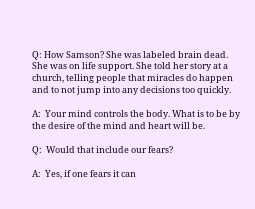Q: How Samson? She was labeled brain dead.  She was on life support. She told her story at a church, telling people that miracles do happen and to not jump into any decisions too quickly.

A:  Your mind controls the body. What is to be by the desire of the mind and heart will be.

Q:  Would that include our fears?

A:  Yes, if one fears it can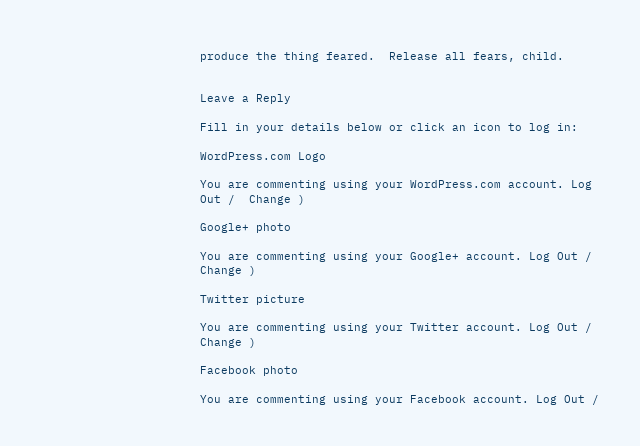produce the thing feared.  Release all fears, child.


Leave a Reply

Fill in your details below or click an icon to log in:

WordPress.com Logo

You are commenting using your WordPress.com account. Log Out /  Change )

Google+ photo

You are commenting using your Google+ account. Log Out /  Change )

Twitter picture

You are commenting using your Twitter account. Log Out /  Change )

Facebook photo

You are commenting using your Facebook account. Log Out /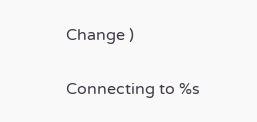Change )


Connecting to %s